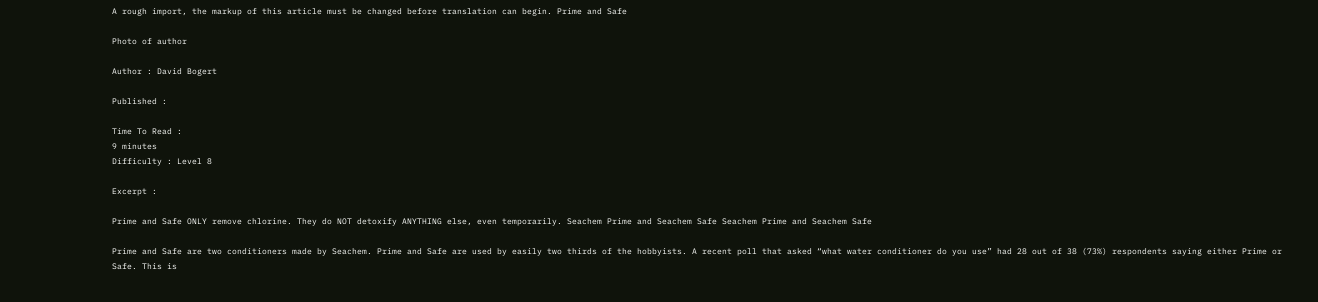A rough import, the markup of this article must be changed before translation can begin. Prime and Safe

Photo of author

Author : David Bogert

Published :

Time To Read :
9 minutes
Difficulty : Level 8

Excerpt :

Prime and Safe ONLY remove chlorine. They do NOT detoxify ANYTHING else, even temporarily. Seachem Prime and Seachem Safe Seachem Prime and Seachem Safe

Prime and Safe are two conditioners made by Seachem. Prime and Safe are used by easily two thirds of the hobbyists. A recent poll that asked “what water conditioner do you use” had 28 out of 38 (73%) respondents saying either Prime or Safe. This is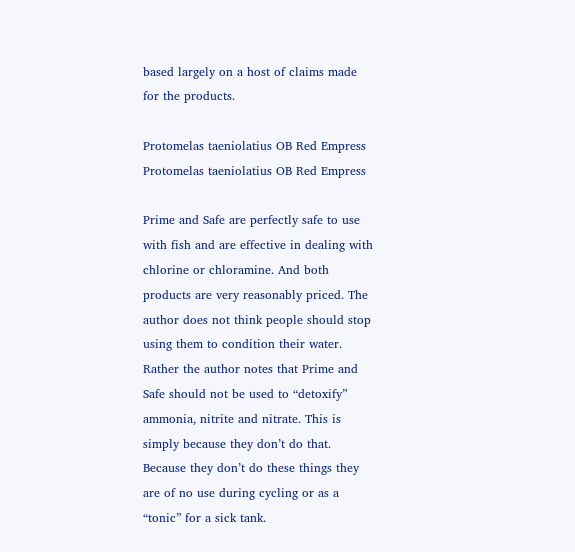based largely on a host of claims made for the products.

Protomelas taeniolatius OB Red Empress
Protomelas taeniolatius OB Red Empress

Prime and Safe are perfectly safe to use with fish and are effective in dealing with chlorine or chloramine. And both products are very reasonably priced. The author does not think people should stop using them to condition their water. Rather the author notes that Prime and Safe should not be used to “detoxify” ammonia, nitrite and nitrate. This is simply because they don’t do that. Because they don’t do these things they are of no use during cycling or as a “tonic” for a sick tank.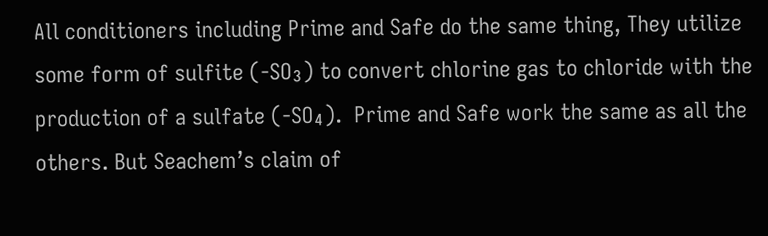All conditioners including Prime and Safe do the same thing, They utilize some form of sulfite (-SO₃) to convert chlorine gas to chloride with the production of a sulfate (-SO₄).  Prime and Safe work the same as all the others. But Seachem’s claim of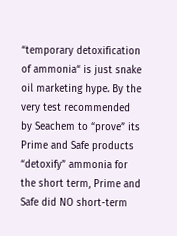“temporary detoxification of ammonia“ is just snake oil marketing hype. By the very test recommended by Seachem to “prove” its Prime and Safe products “detoxify” ammonia for the short term, Prime and Safe did NO short-term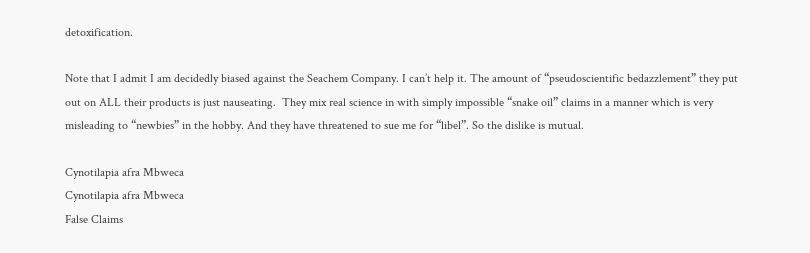detoxification.

Note that I admit I am decidedly biased against the Seachem Company. I can’t help it. The amount of “pseudoscientific bedazzlement” they put out on ALL their products is just nauseating.  They mix real science in with simply impossible “snake oil” claims in a manner which is very misleading to “newbies” in the hobby. And they have threatened to sue me for “libel”. So the dislike is mutual.

Cynotilapia afra Mbweca
Cynotilapia afra Mbweca
False Claims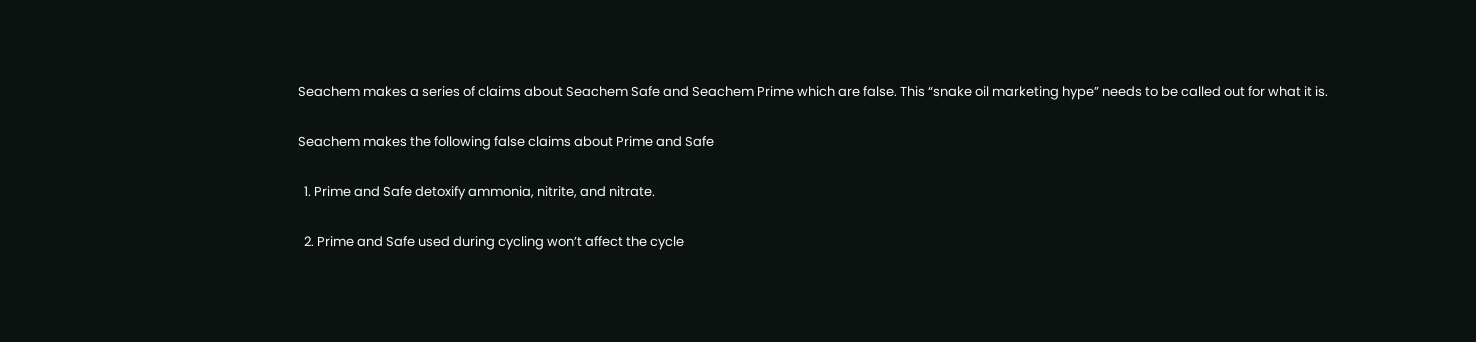Seachem makes a series of claims about Seachem Safe and Seachem Prime which are false. This “snake oil marketing hype” needs to be called out for what it is.

Seachem makes the following false claims about Prime and Safe

  1. Prime and Safe detoxify ammonia, nitrite, and nitrate.

  2. Prime and Safe used during cycling won’t affect the cycle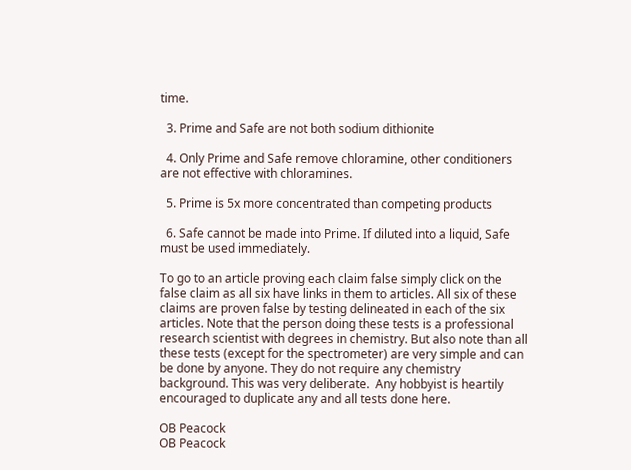time.

  3. Prime and Safe are not both sodium dithionite

  4. Only Prime and Safe remove chloramine, other conditioners are not effective with chloramines.

  5. Prime is 5x more concentrated than competing products

  6. Safe cannot be made into Prime. If diluted into a liquid, Safe must be used immediately.

To go to an article proving each claim false simply click on the false claim as all six have links in them to articles. All six of these claims are proven false by testing delineated in each of the six articles. Note that the person doing these tests is a professional research scientist with degrees in chemistry. But also note than all these tests (except for the spectrometer) are very simple and can be done by anyone. They do not require any chemistry background. This was very deliberate.  Any hobbyist is heartily encouraged to duplicate any and all tests done here.

OB Peacock
OB Peacock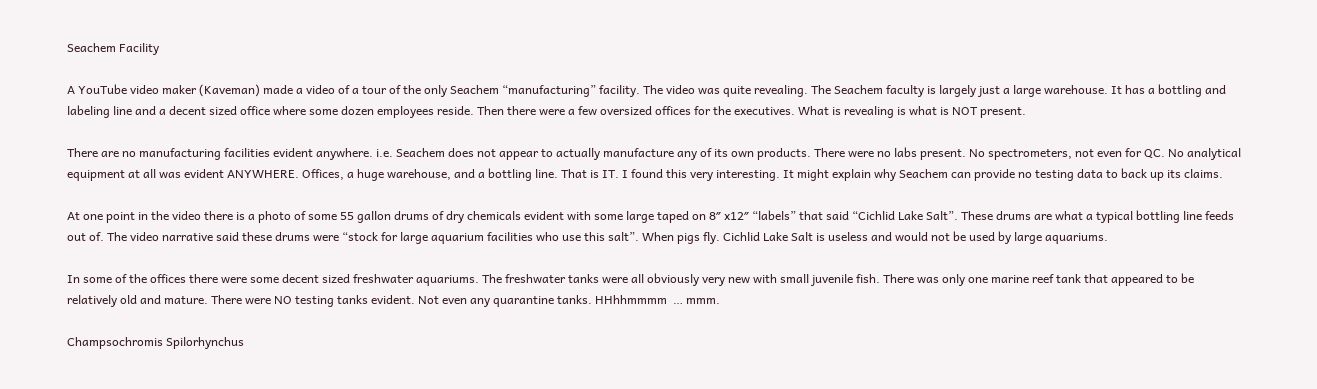Seachem Facility

A YouTube video maker (Kaveman) made a video of a tour of the only Seachem “manufacturing” facility. The video was quite revealing. The Seachem faculty is largely just a large warehouse. It has a bottling and labeling line and a decent sized office where some dozen employees reside. Then there were a few oversized offices for the executives. What is revealing is what is NOT present.

There are no manufacturing facilities evident anywhere. i.e. Seachem does not appear to actually manufacture any of its own products. There were no labs present. No spectrometers, not even for QC. No analytical equipment at all was evident ANYWHERE. Offices, a huge warehouse, and a bottling line. That is IT. I found this very interesting. It might explain why Seachem can provide no testing data to back up its claims.

At one point in the video there is a photo of some 55 gallon drums of dry chemicals evident with some large taped on 8″ x12″ “labels” that said “Cichlid Lake Salt”. These drums are what a typical bottling line feeds out of. The video narrative said these drums were “stock for large aquarium facilities who use this salt”. When pigs fly. Cichlid Lake Salt is useless and would not be used by large aquariums.

In some of the offices there were some decent sized freshwater aquariums. The freshwater tanks were all obviously very new with small juvenile fish. There was only one marine reef tank that appeared to be relatively old and mature. There were NO testing tanks evident. Not even any quarantine tanks. HHhhmmmm  … mmm.

Champsochromis Spilorhynchus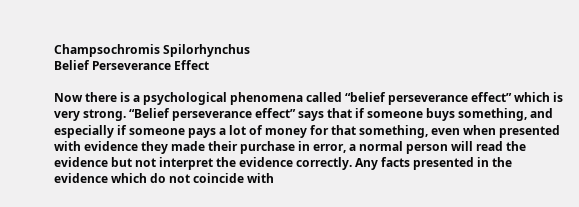Champsochromis Spilorhynchus
Belief Perseverance Effect

Now there is a psychological phenomena called “belief perseverance effect” which is very strong. “Belief perseverance effect” says that if someone buys something, and especially if someone pays a lot of money for that something, even when presented with evidence they made their purchase in error, a normal person will read the evidence but not interpret the evidence correctly. Any facts presented in the evidence which do not coincide with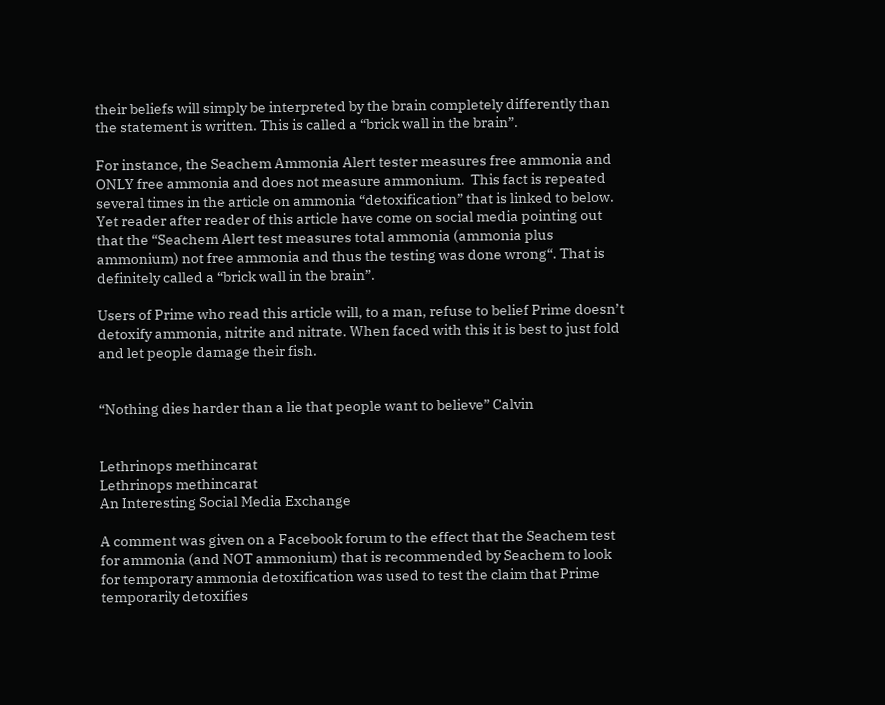their beliefs will simply be interpreted by the brain completely differently than the statement is written. This is called a “brick wall in the brain”.

For instance, the Seachem Ammonia Alert tester measures free ammonia and ONLY free ammonia and does not measure ammonium.  This fact is repeated several times in the article on ammonia “detoxification” that is linked to below. Yet reader after reader of this article have come on social media pointing out that the “Seachem Alert test measures total ammonia (ammonia plus ammonium) not free ammonia and thus the testing was done wrong“. That is definitely called a “brick wall in the brain”.

Users of Prime who read this article will, to a man, refuse to belief Prime doesn’t detoxify ammonia, nitrite and nitrate. When faced with this it is best to just fold and let people damage their fish.


“Nothing dies harder than a lie that people want to believe” Calvin


Lethrinops methincarat
Lethrinops methincarat
An Interesting Social Media Exchange

A comment was given on a Facebook forum to the effect that the Seachem test for ammonia (and NOT ammonium) that is recommended by Seachem to look for temporary ammonia detoxification was used to test the claim that Prime temporarily detoxifies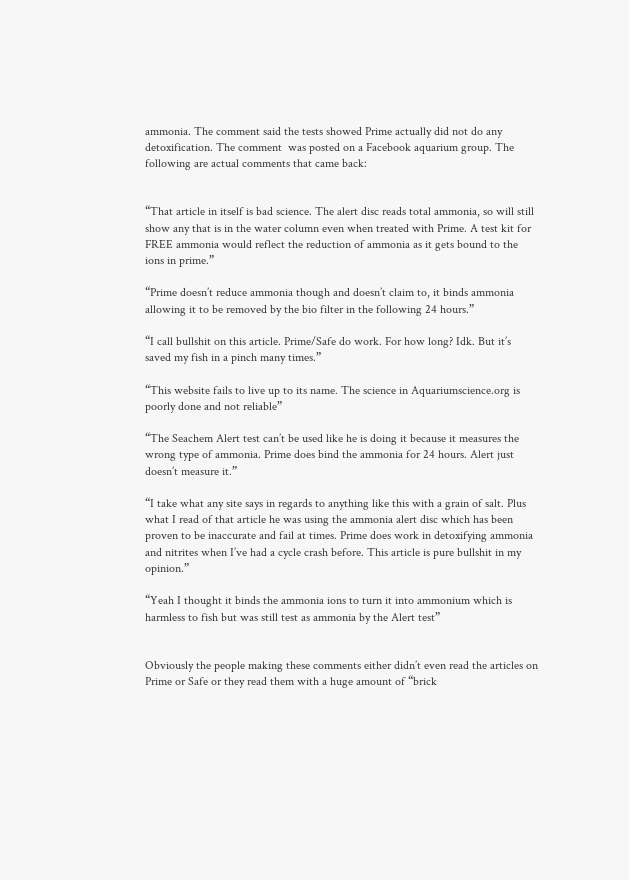ammonia. The comment said the tests showed Prime actually did not do any detoxification. The comment  was posted on a Facebook aquarium group. The following are actual comments that came back:


“That article in itself is bad science. The alert disc reads total ammonia, so will still show any that is in the water column even when treated with Prime. A test kit for FREE ammonia would reflect the reduction of ammonia as it gets bound to the ions in prime.”

“Prime doesn’t reduce ammonia though and doesn’t claim to, it binds ammonia allowing it to be removed by the bio filter in the following 24 hours.”

“I call bullshit on this article. Prime/Safe do work. For how long? Idk. But it’s saved my fish in a pinch many times.”

“This website fails to live up to its name. The science in Aquariumscience.org is poorly done and not reliable”

“The Seachem Alert test can’t be used like he is doing it because it measures the wrong type of ammonia. Prime does bind the ammonia for 24 hours. Alert just doesn’t measure it.”

“I take what any site says in regards to anything like this with a grain of salt. Plus what I read of that article he was using the ammonia alert disc which has been proven to be inaccurate and fail at times. Prime does work in detoxifying ammonia and nitrites when I’ve had a cycle crash before. This article is pure bullshit in my opinion.”

“Yeah I thought it binds the ammonia ions to turn it into ammonium which is harmless to fish but was still test as ammonia by the Alert test”


Obviously the people making these comments either didn’t even read the articles on Prime or Safe or they read them with a huge amount of “brick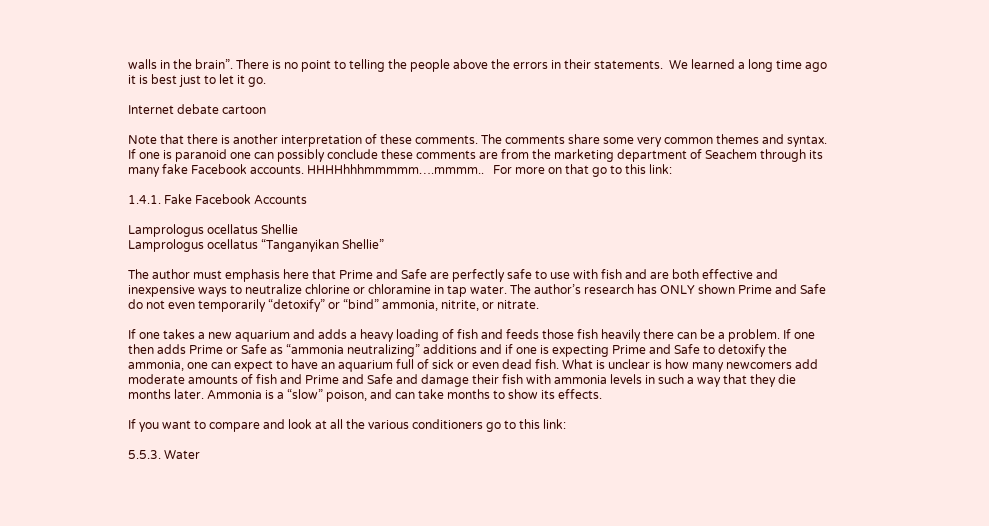walls in the brain”. There is no point to telling the people above the errors in their statements.  We learned a long time ago it is best just to let it go.

Internet debate cartoon

Note that there is another interpretation of these comments. The comments share some very common themes and syntax. If one is paranoid one can possibly conclude these comments are from the marketing department of Seachem through its many fake Facebook accounts. HHHHhhhmmmmm….mmmm..   For more on that go to this link:

1.4.1. Fake Facebook Accounts

Lamprologus ocellatus Shellie
Lamprologus ocellatus “Tanganyikan Shellie”

The author must emphasis here that Prime and Safe are perfectly safe to use with fish and are both effective and inexpensive ways to neutralize chlorine or chloramine in tap water. The author’s research has ONLY shown Prime and Safe do not even temporarily “detoxify” or “bind” ammonia, nitrite, or nitrate.

If one takes a new aquarium and adds a heavy loading of fish and feeds those fish heavily there can be a problem. If one then adds Prime or Safe as “ammonia neutralizing” additions and if one is expecting Prime and Safe to detoxify the ammonia, one can expect to have an aquarium full of sick or even dead fish. What is unclear is how many newcomers add moderate amounts of fish and Prime and Safe and damage their fish with ammonia levels in such a way that they die months later. Ammonia is a “slow” poison, and can take months to show its effects.

If you want to compare and look at all the various conditioners go to this link:

5.5.3. Water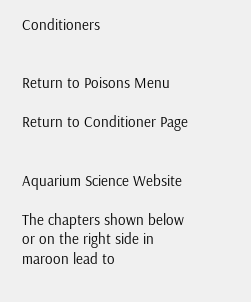Conditioners


Return to Poisons Menu

Return to Conditioner Page


Aquarium Science Website

The chapters shown below or on the right side in maroon lead to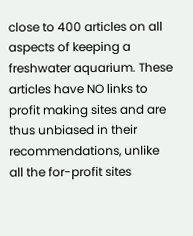close to 400 articles on all aspects of keeping a freshwater aquarium. These articles have NO links to profit making sites and are thus unbiased in their recommendations, unlike all the for-profit sites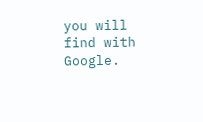you will find with Google.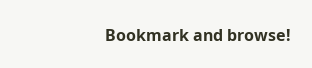Bookmark and browse!